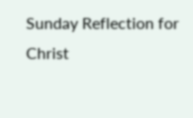Sunday Reflection for Christ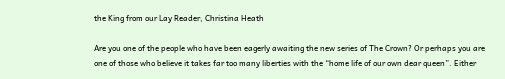the King from our Lay Reader, Christina Heath

Are you one of the people who have been eagerly awaiting the new series of The Crown? Or perhaps you are one of those who believe it takes far too many liberties with the “home life of our own dear queen”. Either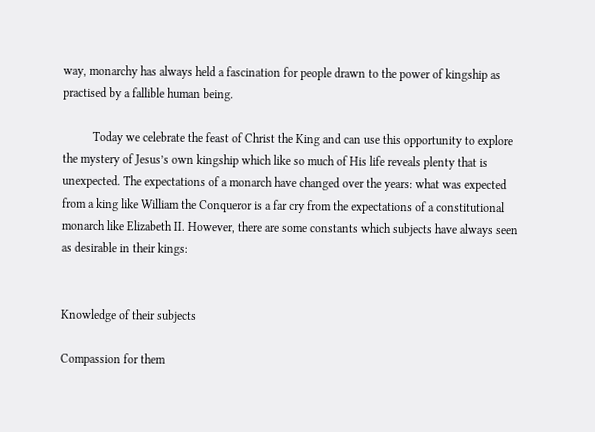way, monarchy has always held a fascination for people drawn to the power of kingship as practised by a fallible human being.

          Today we celebrate the feast of Christ the King and can use this opportunity to explore the mystery of Jesus’s own kingship which like so much of His life reveals plenty that is unexpected. The expectations of a monarch have changed over the years: what was expected from a king like William the Conqueror is a far cry from the expectations of a constitutional monarch like Elizabeth II. However, there are some constants which subjects have always seen as desirable in their kings:


Knowledge of their subjects

Compassion for them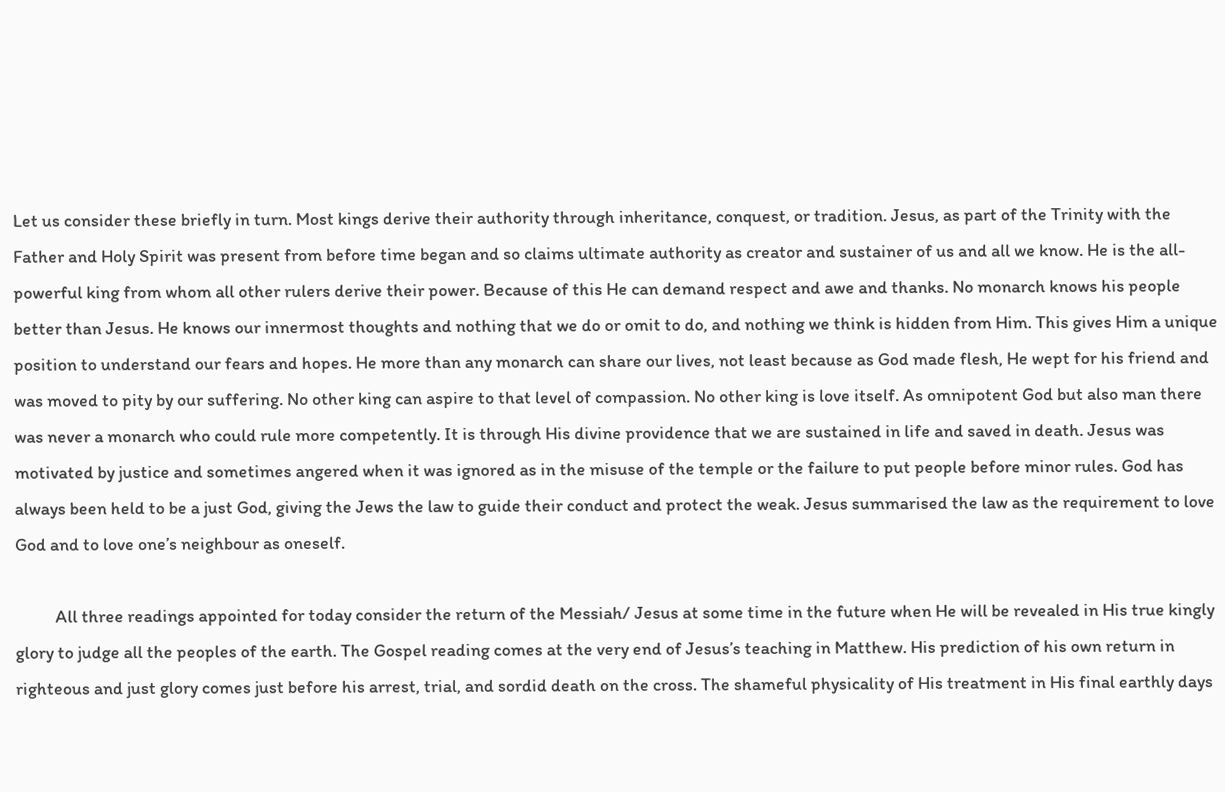Let us consider these briefly in turn. Most kings derive their authority through inheritance, conquest, or tradition. Jesus, as part of the Trinity with the Father and Holy Spirit was present from before time began and so claims ultimate authority as creator and sustainer of us and all we know. He is the all-powerful king from whom all other rulers derive their power. Because of this He can demand respect and awe and thanks. No monarch knows his people better than Jesus. He knows our innermost thoughts and nothing that we do or omit to do, and nothing we think is hidden from Him. This gives Him a unique position to understand our fears and hopes. He more than any monarch can share our lives, not least because as God made flesh, He wept for his friend and was moved to pity by our suffering. No other king can aspire to that level of compassion. No other king is love itself. As omnipotent God but also man there was never a monarch who could rule more competently. It is through His divine providence that we are sustained in life and saved in death. Jesus was motivated by justice and sometimes angered when it was ignored as in the misuse of the temple or the failure to put people before minor rules. God has always been held to be a just God, giving the Jews the law to guide their conduct and protect the weak. Jesus summarised the law as the requirement to love God and to love one’s neighbour as oneself.

          All three readings appointed for today consider the return of the Messiah/ Jesus at some time in the future when He will be revealed in His true kingly glory to judge all the peoples of the earth. The Gospel reading comes at the very end of Jesus’s teaching in Matthew. His prediction of his own return in righteous and just glory comes just before his arrest, trial, and sordid death on the cross. The shameful physicality of His treatment in His final earthly days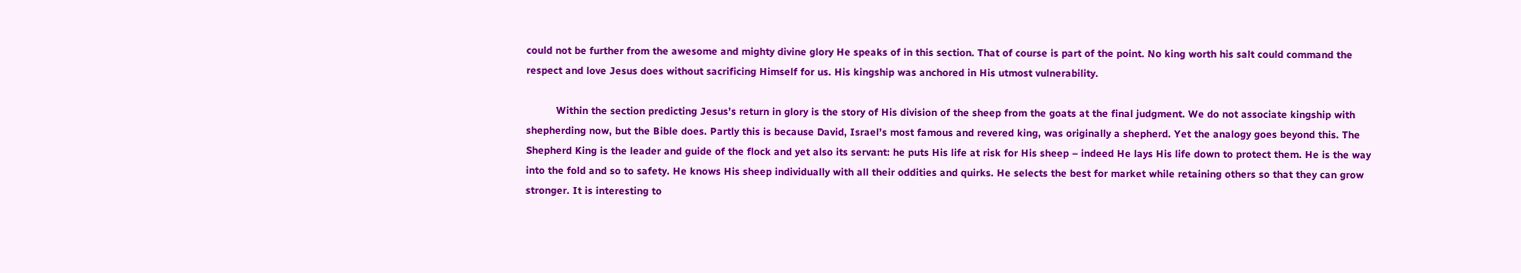could not be further from the awesome and mighty divine glory He speaks of in this section. That of course is part of the point. No king worth his salt could command the respect and love Jesus does without sacrificing Himself for us. His kingship was anchored in His utmost vulnerability.

          Within the section predicting Jesus’s return in glory is the story of His division of the sheep from the goats at the final judgment. We do not associate kingship with shepherding now, but the Bible does. Partly this is because David, Israel’s most famous and revered king, was originally a shepherd. Yet the analogy goes beyond this. The Shepherd King is the leader and guide of the flock and yet also its servant: he puts His life at risk for His sheep – indeed He lays His life down to protect them. He is the way into the fold and so to safety. He knows His sheep individually with all their oddities and quirks. He selects the best for market while retaining others so that they can grow stronger. It is interesting to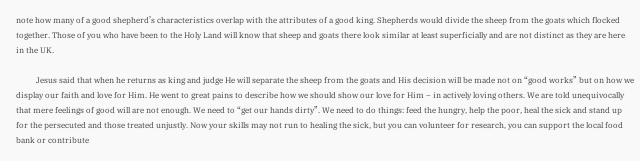note how many of a good shepherd’s characteristics overlap with the attributes of a good king. Shepherds would divide the sheep from the goats which flocked together. Those of you who have been to the Holy Land will know that sheep and goats there look similar at least superficially and are not distinct as they are here in the UK.

          Jesus said that when he returns as king and judge He will separate the sheep from the goats and His decision will be made not on “good works” but on how we display our faith and love for Him. He went to great pains to describe how we should show our love for Him – in actively loving others. We are told unequivocally that mere feelings of good will are not enough. We need to “get our hands dirty”. We need to do things: feed the hungry, help the poor, heal the sick and stand up for the persecuted and those treated unjustly. Now your skills may not run to healing the sick, but you can volunteer for research, you can support the local food bank or contribute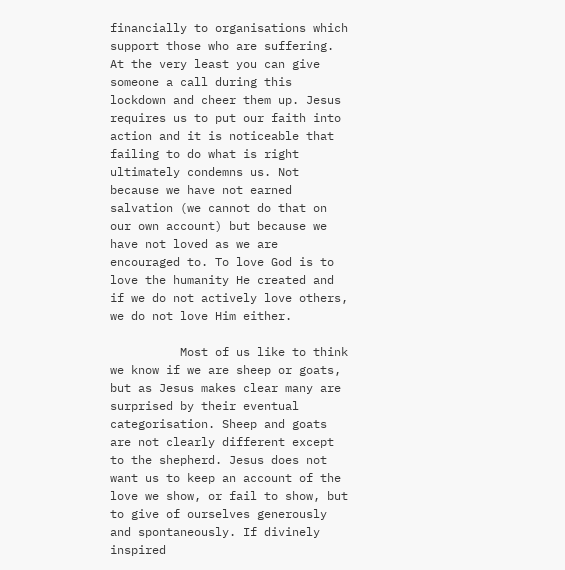financially to organisations which support those who are suffering. At the very least you can give someone a call during this lockdown and cheer them up. Jesus requires us to put our faith into action and it is noticeable that failing to do what is right ultimately condemns us. Not because we have not earned salvation (we cannot do that on our own account) but because we have not loved as we are encouraged to. To love God is to love the humanity He created and if we do not actively love others, we do not love Him either.

          Most of us like to think we know if we are sheep or goats, but as Jesus makes clear many are surprised by their eventual categorisation. Sheep and goats are not clearly different except to the shepherd. Jesus does not want us to keep an account of the love we show, or fail to show, but to give of ourselves generously and spontaneously. If divinely inspired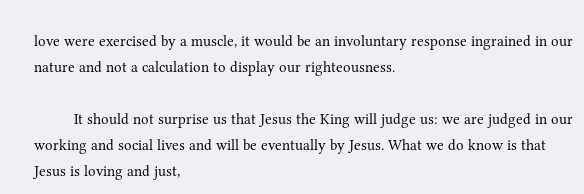love were exercised by a muscle, it would be an involuntary response ingrained in our nature and not a calculation to display our righteousness.

          It should not surprise us that Jesus the King will judge us: we are judged in our working and social lives and will be eventually by Jesus. What we do know is that Jesus is loving and just,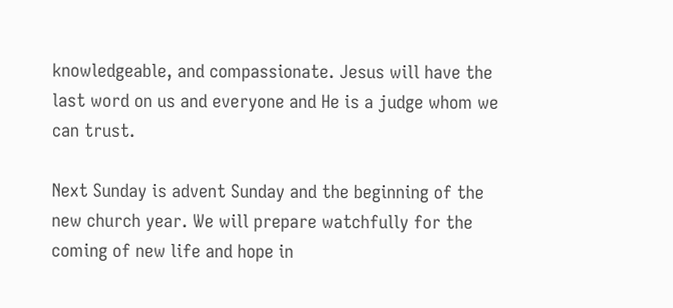knowledgeable, and compassionate. Jesus will have the last word on us and everyone and He is a judge whom we can trust.

Next Sunday is advent Sunday and the beginning of the new church year. We will prepare watchfully for the coming of new life and hope in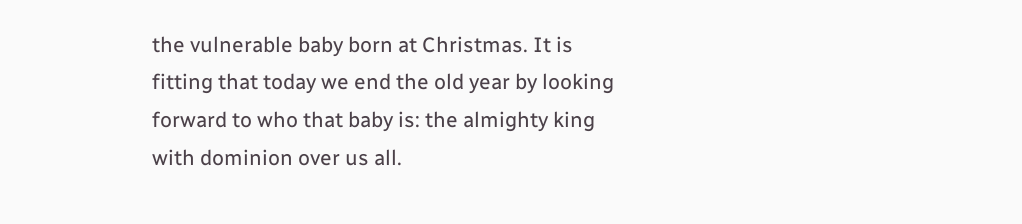the vulnerable baby born at Christmas. It is fitting that today we end the old year by looking forward to who that baby is: the almighty king with dominion over us all.